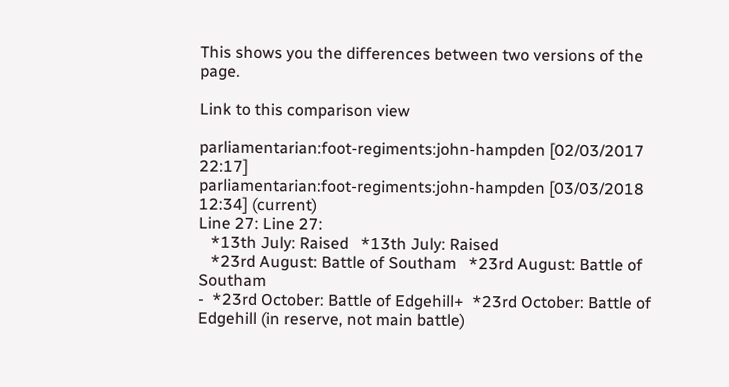This shows you the differences between two versions of the page.

Link to this comparison view

parliamentarian:foot-regiments:john-hampden [02/03/2017 22:17]
parliamentarian:foot-regiments:john-hampden [03/03/2018 12:34] (current)
Line 27: Line 27:
   *13th July: Raised   *13th July: Raised
   *23rd August: Battle of Southam   *23rd August: Battle of Southam
-  *23rd October: Battle of Edgehill+  *23rd October: Battle of Edgehill (in reserve, not main battle)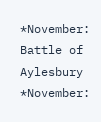*November: Battle of Aylesbury   *November: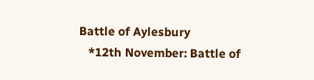Battle of Aylesbury
   *12th November: Battle of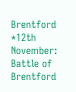Brentford   *12th November: Battle of Brentford